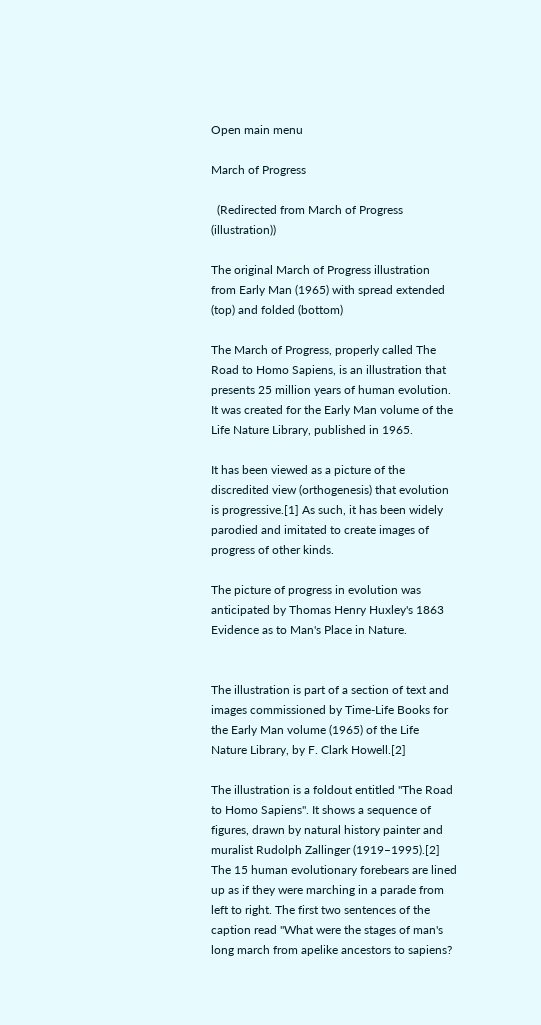Open main menu

March of Progress

  (Redirected from March of Progress (illustration))

The original March of Progress illustration from Early Man (1965) with spread extended (top) and folded (bottom)

The March of Progress, properly called The Road to Homo Sapiens, is an illustration that presents 25 million years of human evolution. It was created for the Early Man volume of the Life Nature Library, published in 1965.

It has been viewed as a picture of the discredited view (orthogenesis) that evolution is progressive.[1] As such, it has been widely parodied and imitated to create images of progress of other kinds.

The picture of progress in evolution was anticipated by Thomas Henry Huxley's 1863 Evidence as to Man's Place in Nature.


The illustration is part of a section of text and images commissioned by Time-Life Books for the Early Man volume (1965) of the Life Nature Library, by F. Clark Howell.[2]

The illustration is a foldout entitled "The Road to Homo Sapiens". It shows a sequence of figures, drawn by natural history painter and muralist Rudolph Zallinger (1919–1995).[2] The 15 human evolutionary forebears are lined up as if they were marching in a parade from left to right. The first two sentences of the caption read "What were the stages of man's long march from apelike ancestors to sapiens?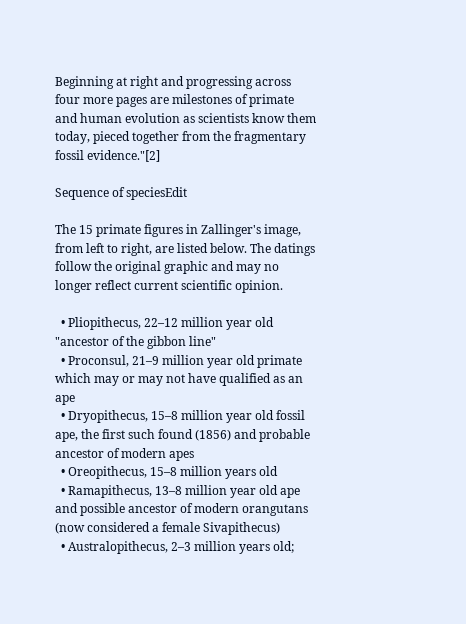Beginning at right and progressing across four more pages are milestones of primate and human evolution as scientists know them today, pieced together from the fragmentary fossil evidence."[2]

Sequence of speciesEdit

The 15 primate figures in Zallinger's image, from left to right, are listed below. The datings follow the original graphic and may no longer reflect current scientific opinion.

  • Pliopithecus, 22–12 million year old "ancestor of the gibbon line"
  • Proconsul, 21–9 million year old primate which may or may not have qualified as an ape
  • Dryopithecus, 15–8 million year old fossil ape, the first such found (1856) and probable ancestor of modern apes
  • Oreopithecus, 15–8 million years old
  • Ramapithecus, 13–8 million year old ape and possible ancestor of modern orangutans (now considered a female Sivapithecus)
  • Australopithecus, 2–3 million years old;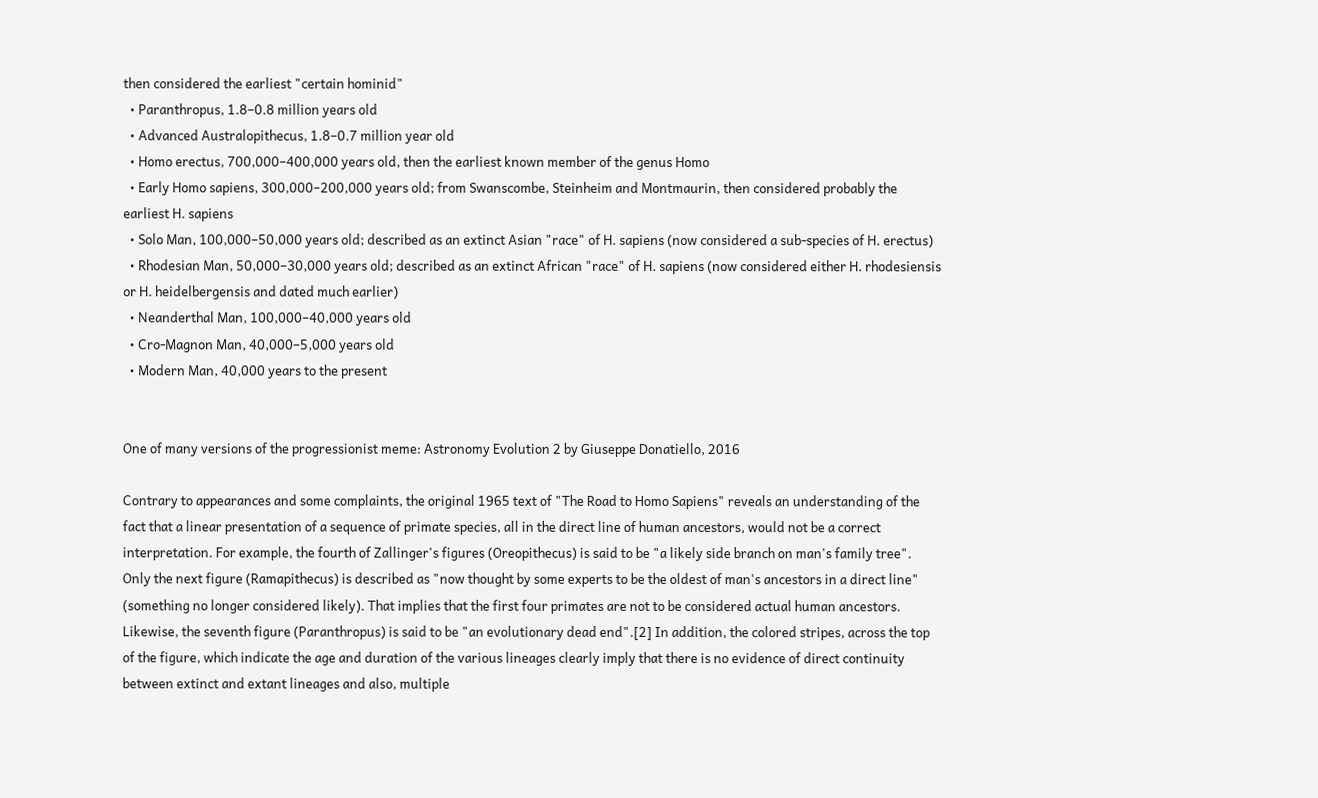then considered the earliest "certain hominid"
  • Paranthropus, 1.8–0.8 million years old
  • Advanced Australopithecus, 1.8–0.7 million year old
  • Homo erectus, 700,000–400,000 years old, then the earliest known member of the genus Homo
  • Early Homo sapiens, 300,000–200,000 years old; from Swanscombe, Steinheim and Montmaurin, then considered probably the earliest H. sapiens
  • Solo Man, 100,000–50,000 years old; described as an extinct Asian "race" of H. sapiens (now considered a sub-species of H. erectus)
  • Rhodesian Man, 50,000–30,000 years old; described as an extinct African "race" of H. sapiens (now considered either H. rhodesiensis or H. heidelbergensis and dated much earlier)
  • Neanderthal Man, 100,000–40,000 years old
  • Cro-Magnon Man, 40,000–5,000 years old
  • Modern Man, 40,000 years to the present


One of many versions of the progressionist meme: Astronomy Evolution 2 by Giuseppe Donatiello, 2016

Contrary to appearances and some complaints, the original 1965 text of "The Road to Homo Sapiens" reveals an understanding of the fact that a linear presentation of a sequence of primate species, all in the direct line of human ancestors, would not be a correct interpretation. For example, the fourth of Zallinger's figures (Oreopithecus) is said to be "a likely side branch on man's family tree". Only the next figure (Ramapithecus) is described as "now thought by some experts to be the oldest of man's ancestors in a direct line" (something no longer considered likely). That implies that the first four primates are not to be considered actual human ancestors. Likewise, the seventh figure (Paranthropus) is said to be "an evolutionary dead end".[2] In addition, the colored stripes, across the top of the figure, which indicate the age and duration of the various lineages clearly imply that there is no evidence of direct continuity between extinct and extant lineages and also, multiple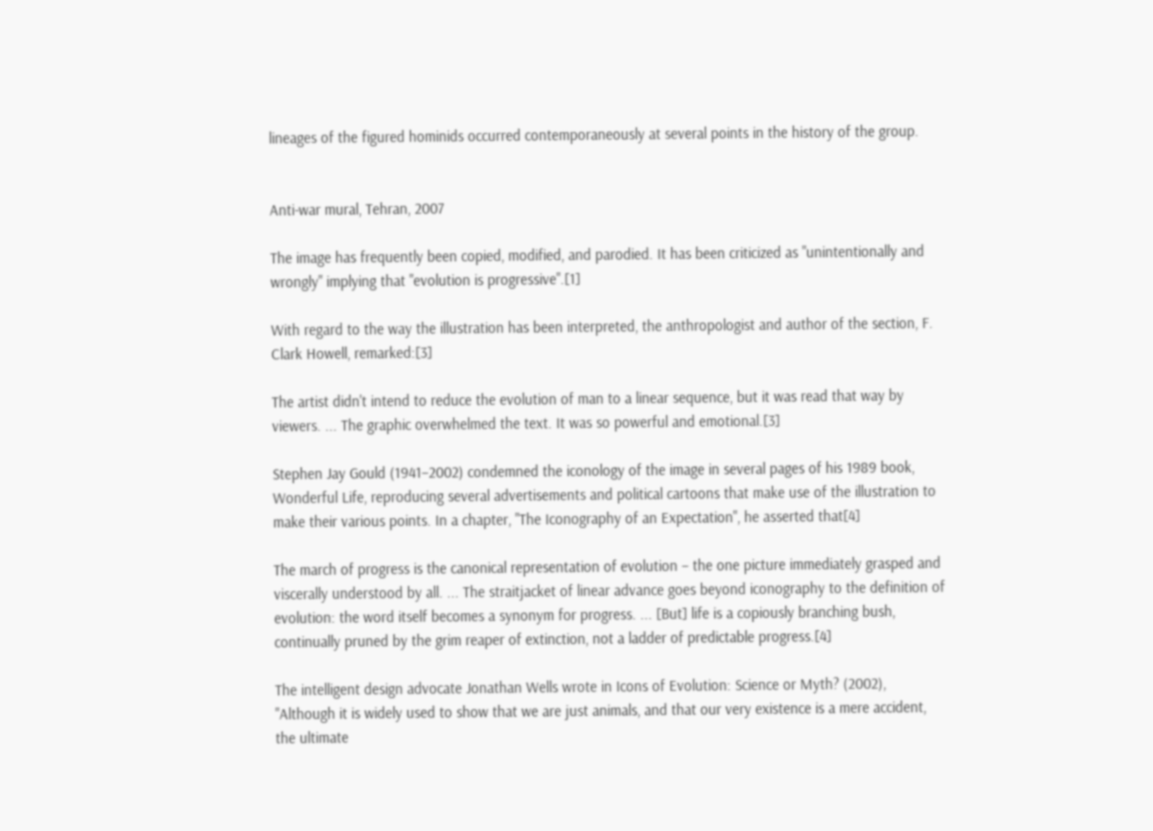lineages of the figured hominids occurred contemporaneously at several points in the history of the group.


Anti-war mural, Tehran, 2007

The image has frequently been copied, modified, and parodied. It has been criticized as "unintentionally and wrongly" implying that "evolution is progressive".[1]

With regard to the way the illustration has been interpreted, the anthropologist and author of the section, F. Clark Howell, remarked:[3]

The artist didn't intend to reduce the evolution of man to a linear sequence, but it was read that way by viewers. ... The graphic overwhelmed the text. It was so powerful and emotional.[3]

Stephen Jay Gould (1941–2002) condemned the iconology of the image in several pages of his 1989 book, Wonderful Life, reproducing several advertisements and political cartoons that make use of the illustration to make their various points. In a chapter, "The Iconography of an Expectation", he asserted that[4]

The march of progress is the canonical representation of evolution – the one picture immediately grasped and viscerally understood by all. ... The straitjacket of linear advance goes beyond iconography to the definition of evolution: the word itself becomes a synonym for progress. ... [But] life is a copiously branching bush, continually pruned by the grim reaper of extinction, not a ladder of predictable progress.[4]

The intelligent design advocate Jonathan Wells wrote in Icons of Evolution: Science or Myth? (2002), "Although it is widely used to show that we are just animals, and that our very existence is a mere accident, the ultimate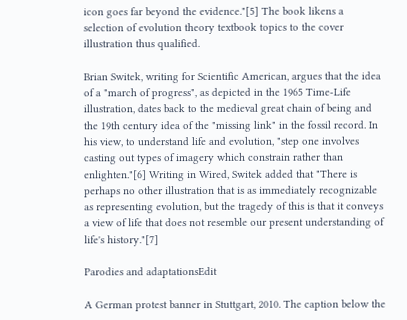icon goes far beyond the evidence."[5] The book likens a selection of evolution theory textbook topics to the cover illustration thus qualified.

Brian Switek, writing for Scientific American, argues that the idea of a "march of progress", as depicted in the 1965 Time-Life illustration, dates back to the medieval great chain of being and the 19th century idea of the "missing link" in the fossil record. In his view, to understand life and evolution, "step one involves casting out types of imagery which constrain rather than enlighten."[6] Writing in Wired, Switek added that "There is perhaps no other illustration that is as immediately recognizable as representing evolution, but the tragedy of this is that it conveys a view of life that does not resemble our present understanding of life's history."[7]

Parodies and adaptationsEdit

A German protest banner in Stuttgart, 2010. The caption below the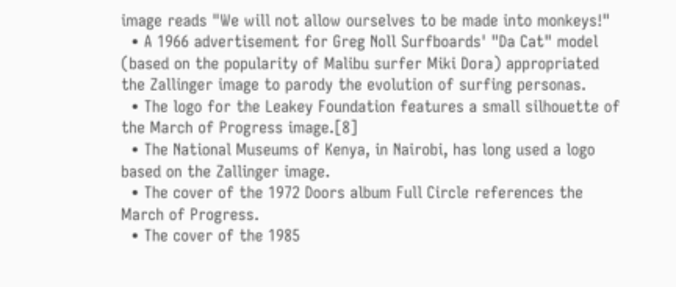image reads "We will not allow ourselves to be made into monkeys!"
  • A 1966 advertisement for Greg Noll Surfboards' "Da Cat" model (based on the popularity of Malibu surfer Miki Dora) appropriated the Zallinger image to parody the evolution of surfing personas.
  • The logo for the Leakey Foundation features a small silhouette of the March of Progress image.[8]
  • The National Museums of Kenya, in Nairobi, has long used a logo based on the Zallinger image.
  • The cover of the 1972 Doors album Full Circle references the March of Progress.
  • The cover of the 1985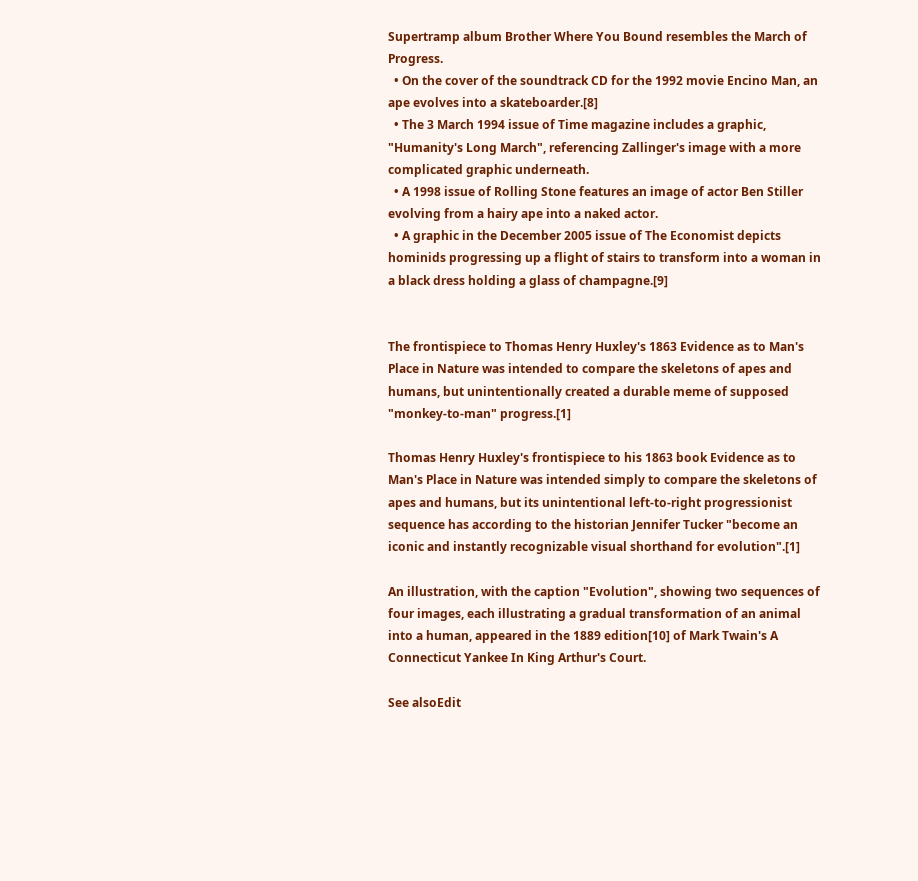Supertramp album Brother Where You Bound resembles the March of Progress.
  • On the cover of the soundtrack CD for the 1992 movie Encino Man, an ape evolves into a skateboarder.[8]
  • The 3 March 1994 issue of Time magazine includes a graphic, "Humanity's Long March", referencing Zallinger's image with a more complicated graphic underneath.
  • A 1998 issue of Rolling Stone features an image of actor Ben Stiller evolving from a hairy ape into a naked actor.
  • A graphic in the December 2005 issue of The Economist depicts hominids progressing up a flight of stairs to transform into a woman in a black dress holding a glass of champagne.[9]


The frontispiece to Thomas Henry Huxley's 1863 Evidence as to Man's Place in Nature was intended to compare the skeletons of apes and humans, but unintentionally created a durable meme of supposed "monkey-to-man" progress.[1]

Thomas Henry Huxley's frontispiece to his 1863 book Evidence as to Man's Place in Nature was intended simply to compare the skeletons of apes and humans, but its unintentional left-to-right progressionist sequence has according to the historian Jennifer Tucker "become an iconic and instantly recognizable visual shorthand for evolution".[1]

An illustration, with the caption "Evolution", showing two sequences of four images, each illustrating a gradual transformation of an animal into a human, appeared in the 1889 edition[10] of Mark Twain's A Connecticut Yankee In King Arthur's Court.

See alsoEdit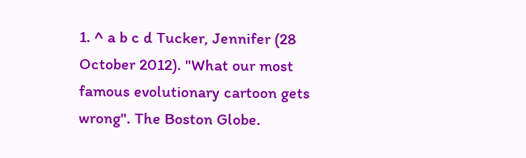1. ^ a b c d Tucker, Jennifer (28 October 2012). "What our most famous evolutionary cartoon gets wrong". The Boston Globe.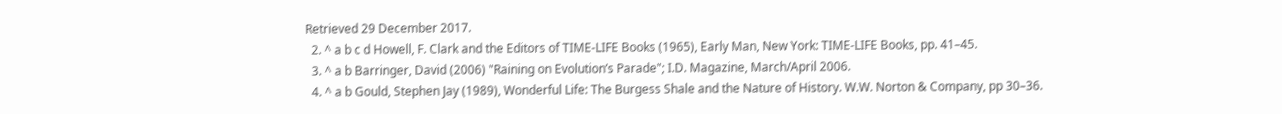Retrieved 29 December 2017.
  2. ^ a b c d Howell, F. Clark and the Editors of TIME-LIFE Books (1965), Early Man, New York: TIME-LIFE Books, pp. 41–45.
  3. ^ a b Barringer, David (2006) "Raining on Evolution’s Parade"; I.D. Magazine, March/April 2006.
  4. ^ a b Gould, Stephen Jay (1989), Wonderful Life: The Burgess Shale and the Nature of History. W.W. Norton & Company, pp 30–36.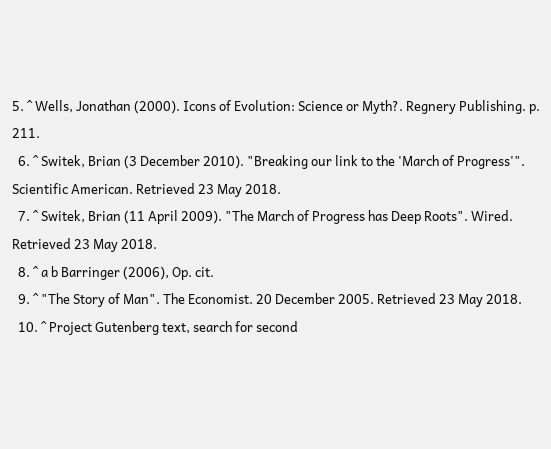5. ^ Wells, Jonathan (2000). Icons of Evolution: Science or Myth?. Regnery Publishing. p. 211.
  6. ^ Switek, Brian (3 December 2010). "Breaking our link to the 'March of Progress'". Scientific American. Retrieved 23 May 2018.
  7. ^ Switek, Brian (11 April 2009). "The March of Progress has Deep Roots". Wired. Retrieved 23 May 2018.
  8. ^ a b Barringer (2006), Op. cit.
  9. ^ "The Story of Man". The Economist. 20 December 2005. Retrieved 23 May 2018.
  10. ^ Project Gutenberg text, search for second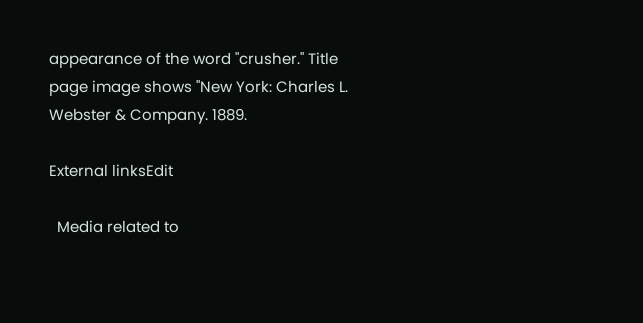appearance of the word "crusher." Title page image shows "New York: Charles L. Webster & Company. 1889.

External linksEdit

  Media related to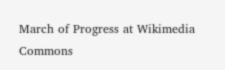March of Progress at Wikimedia Commons